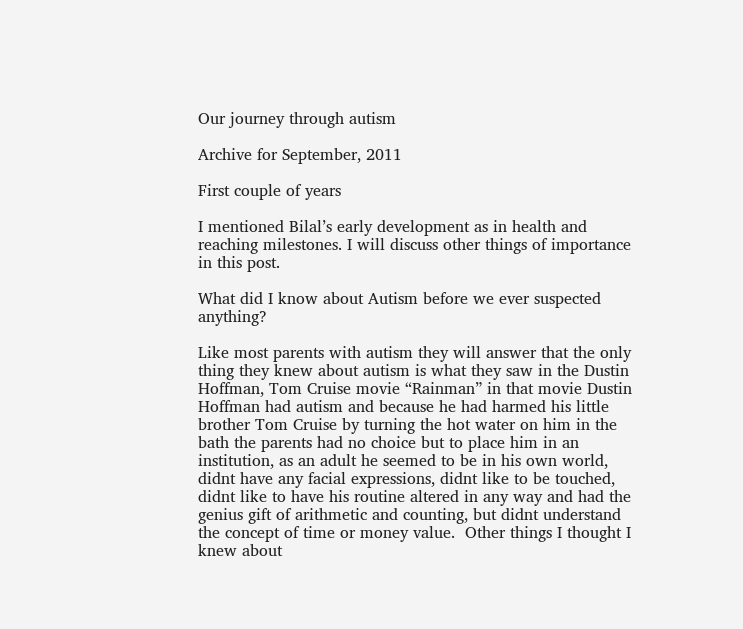Our journey through autism

Archive for September, 2011

First couple of years

I mentioned Bilal’s early development as in health and reaching milestones. I will discuss other things of importance in this post.

What did I know about Autism before we ever suspected anything?

Like most parents with autism they will answer that the only thing they knew about autism is what they saw in the Dustin Hoffman, Tom Cruise movie “Rainman” in that movie Dustin Hoffman had autism and because he had harmed his little brother Tom Cruise by turning the hot water on him in the bath the parents had no choice but to place him in an institution, as an adult he seemed to be in his own world, didnt have any facial expressions, didnt like to be touched, didnt like to have his routine altered in any way and had the genius gift of arithmetic and counting, but didnt understand the concept of time or money value.  Other things I thought I knew about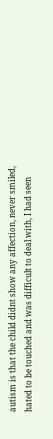autism is that the child didnt show any affection, never smiled, hated to be touched and was difficult to deal with, I had seen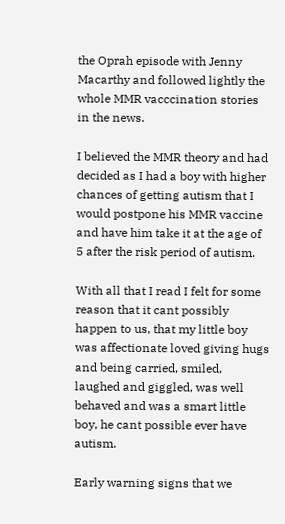the Oprah episode with Jenny Macarthy and followed lightly the whole MMR vacccination stories in the news.

I believed the MMR theory and had decided as I had a boy with higher chances of getting autism that I would postpone his MMR vaccine and have him take it at the age of 5 after the risk period of autism.

With all that I read I felt for some reason that it cant possibly happen to us, that my little boy was affectionate loved giving hugs and being carried, smiled, laughed and giggled, was well behaved and was a smart little boy, he cant possible ever have autism.

Early warning signs that we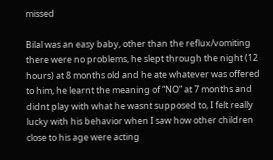missed

Bilal was an easy baby, other than the reflux/vomiting there were no problems, he slept through the night (12 hours) at 8 months old and he ate whatever was offered to him, he learnt the meaning of “NO” at 7 months and didnt play with what he wasnt supposed to, I felt really lucky with his behavior when I saw how other children close to his age were acting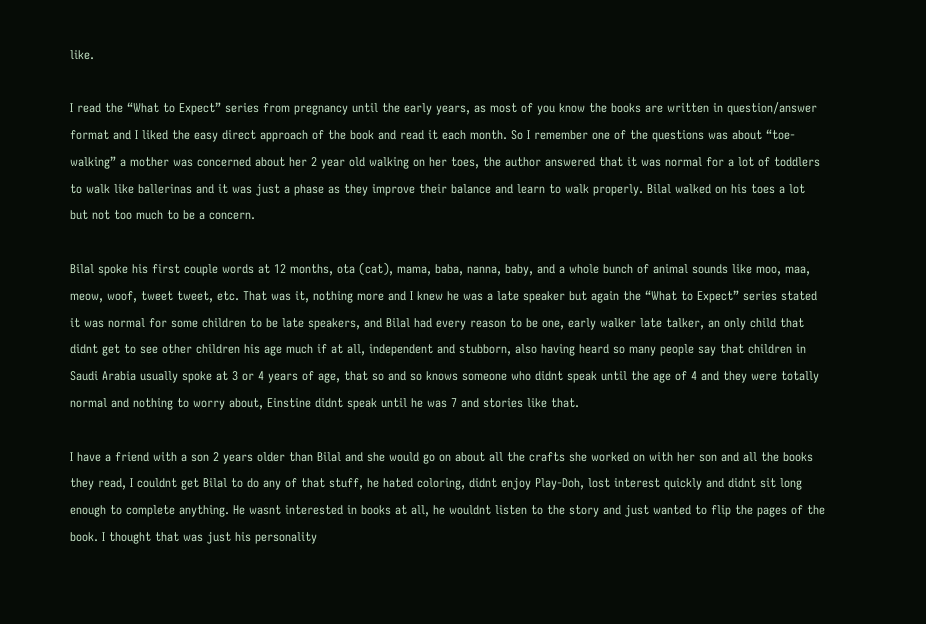like.

I read the “What to Expect” series from pregnancy until the early years, as most of you know the books are written in question/answer format and I liked the easy direct approach of the book and read it each month. So I remember one of the questions was about “toe-walking” a mother was concerned about her 2 year old walking on her toes, the author answered that it was normal for a lot of toddlers to walk like ballerinas and it was just a phase as they improve their balance and learn to walk properly. Bilal walked on his toes a lot but not too much to be a concern.

Bilal spoke his first couple words at 12 months, ota (cat), mama, baba, nanna, baby, and a whole bunch of animal sounds like moo, maa, meow, woof, tweet tweet, etc. That was it, nothing more and I knew he was a late speaker but again the “What to Expect” series stated it was normal for some children to be late speakers, and Bilal had every reason to be one, early walker late talker, an only child that didnt get to see other children his age much if at all, independent and stubborn, also having heard so many people say that children in Saudi Arabia usually spoke at 3 or 4 years of age, that so and so knows someone who didnt speak until the age of 4 and they were totally normal and nothing to worry about, Einstine didnt speak until he was 7 and stories like that.

I have a friend with a son 2 years older than Bilal and she would go on about all the crafts she worked on with her son and all the books they read, I couldnt get Bilal to do any of that stuff, he hated coloring, didnt enjoy Play-Doh, lost interest quickly and didnt sit long enough to complete anything. He wasnt interested in books at all, he wouldnt listen to the story and just wanted to flip the pages of the book. I thought that was just his personality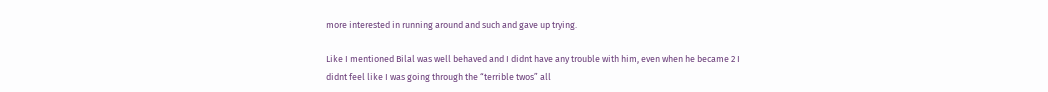more interested in running around and such and gave up trying.

Like I mentioned Bilal was well behaved and I didnt have any trouble with him, even when he became 2 I didnt feel like I was going through the “terrible twos” all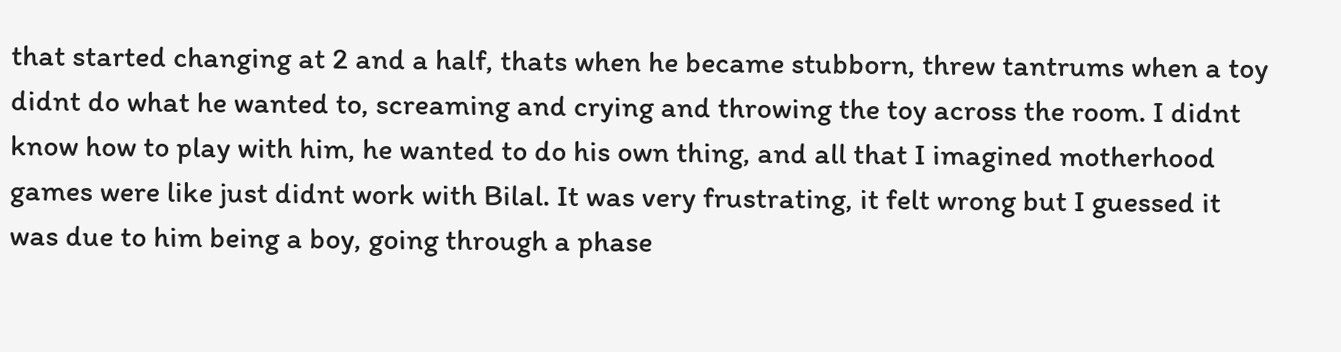that started changing at 2 and a half, thats when he became stubborn, threw tantrums when a toy didnt do what he wanted to, screaming and crying and throwing the toy across the room. I didnt know how to play with him, he wanted to do his own thing, and all that I imagined motherhood games were like just didnt work with Bilal. It was very frustrating, it felt wrong but I guessed it was due to him being a boy, going through a phase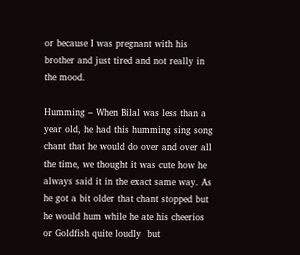or because I was pregnant with his brother and just tired and not really in the mood.

Humming – When Bilal was less than a year old, he had this humming sing song chant that he would do over and over all the time, we thought it was cute how he always said it in the exact same way. As he got a bit older that chant stopped but he would hum while he ate his cheerios or Goldfish quite loudly  but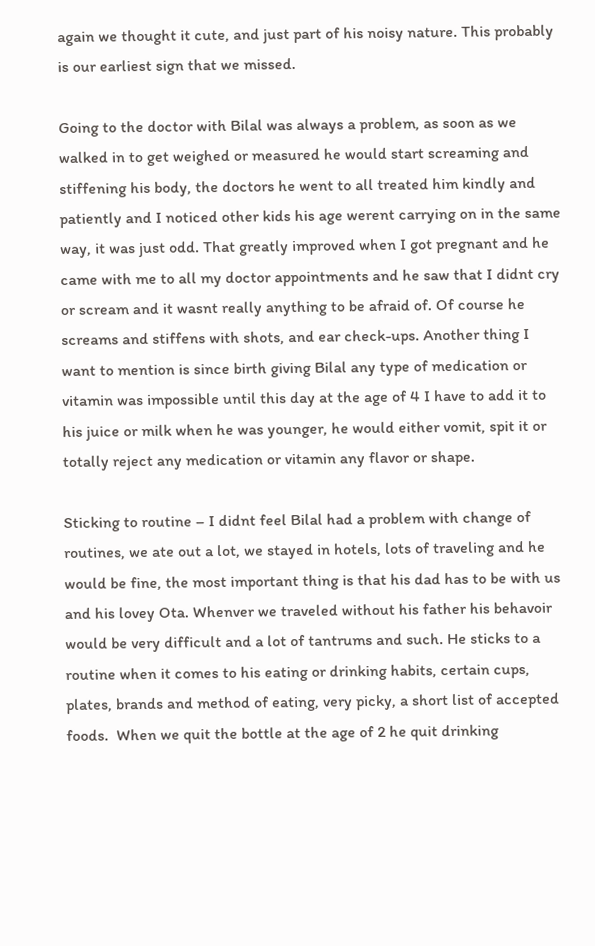again we thought it cute, and just part of his noisy nature. This probably is our earliest sign that we missed.

Going to the doctor with Bilal was always a problem, as soon as we walked in to get weighed or measured he would start screaming and stiffening his body, the doctors he went to all treated him kindly and patiently and I noticed other kids his age werent carrying on in the same way, it was just odd. That greatly improved when I got pregnant and he came with me to all my doctor appointments and he saw that I didnt cry or scream and it wasnt really anything to be afraid of. Of course he screams and stiffens with shots, and ear check-ups. Another thing I want to mention is since birth giving Bilal any type of medication or vitamin was impossible until this day at the age of 4 I have to add it to his juice or milk when he was younger, he would either vomit, spit it or totally reject any medication or vitamin any flavor or shape.

Sticking to routine – I didnt feel Bilal had a problem with change of routines, we ate out a lot, we stayed in hotels, lots of traveling and he would be fine, the most important thing is that his dad has to be with us and his lovey Ota. Whenver we traveled without his father his behavoir would be very difficult and a lot of tantrums and such. He sticks to a routine when it comes to his eating or drinking habits, certain cups, plates, brands and method of eating, very picky, a short list of accepted foods.  When we quit the bottle at the age of 2 he quit drinking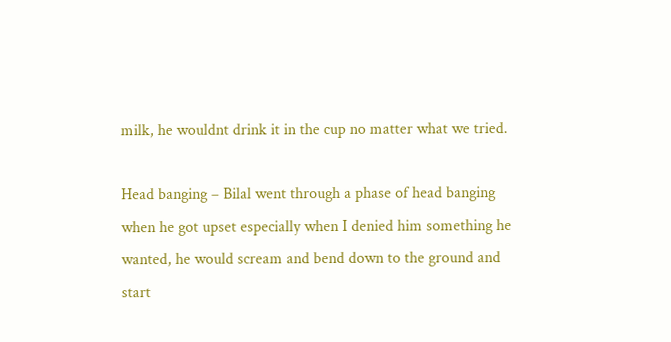milk, he wouldnt drink it in the cup no matter what we tried.

Head banging – Bilal went through a phase of head banging when he got upset especially when I denied him something he wanted, he would scream and bend down to the ground and start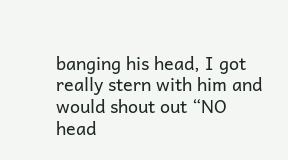banging his head, I got really stern with him and would shout out “NO head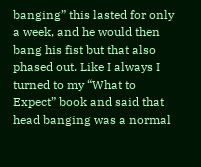banging” this lasted for only a week, and he would then bang his fist but that also phased out. Like I always I turned to my “What to Expect” book and said that head banging was a normal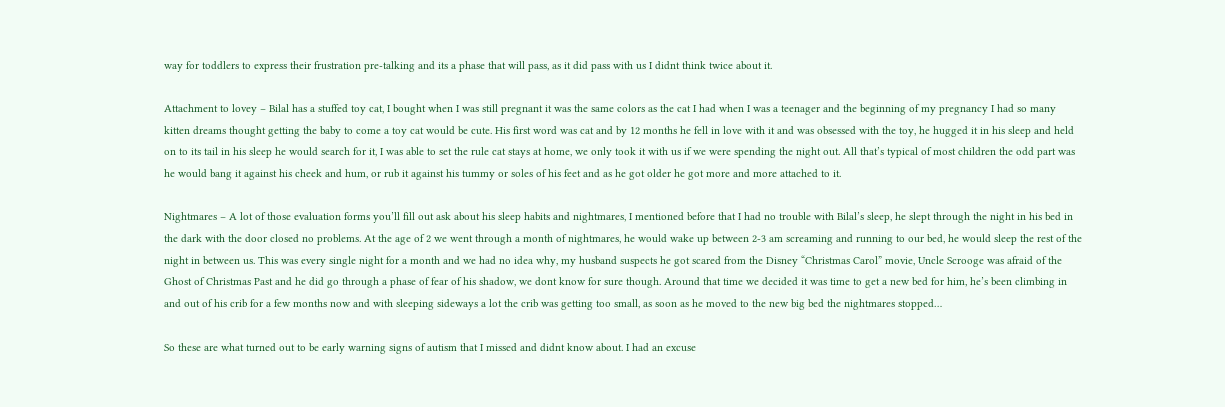way for toddlers to express their frustration pre-talking and its a phase that will pass, as it did pass with us I didnt think twice about it.

Attachment to lovey – Bilal has a stuffed toy cat, I bought when I was still pregnant it was the same colors as the cat I had when I was a teenager and the beginning of my pregnancy I had so many kitten dreams thought getting the baby to come a toy cat would be cute. His first word was cat and by 12 months he fell in love with it and was obsessed with the toy, he hugged it in his sleep and held on to its tail in his sleep he would search for it, I was able to set the rule cat stays at home, we only took it with us if we were spending the night out. All that’s typical of most children the odd part was he would bang it against his cheek and hum, or rub it against his tummy or soles of his feet and as he got older he got more and more attached to it.

Nightmares – A lot of those evaluation forms you’ll fill out ask about his sleep habits and nightmares, I mentioned before that I had no trouble with Bilal’s sleep, he slept through the night in his bed in the dark with the door closed no problems. At the age of 2 we went through a month of nightmares, he would wake up between 2-3 am screaming and running to our bed, he would sleep the rest of the night in between us. This was every single night for a month and we had no idea why, my husband suspects he got scared from the Disney “Christmas Carol” movie, Uncle Scrooge was afraid of the Ghost of Christmas Past and he did go through a phase of fear of his shadow, we dont know for sure though. Around that time we decided it was time to get a new bed for him, he’s been climbing in and out of his crib for a few months now and with sleeping sideways a lot the crib was getting too small, as soon as he moved to the new big bed the nightmares stopped…

So these are what turned out to be early warning signs of autism that I missed and didnt know about. I had an excuse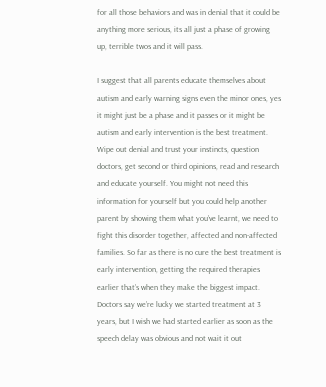for all those behaviors and was in denial that it could be anything more serious, its all just a phase of growing up, terrible twos and it will pass.

I suggest that all parents educate themselves about autism and early warning signs even the minor ones, yes it might just be a phase and it passes or it might be autism and early intervention is the best treatment. Wipe out denial and trust your instincts, question doctors, get second or third opinions, read and research and educate yourself. You might not need this information for yourself but you could help another parent by showing them what you’ve learnt, we need to fight this disorder together, affected and non-affected families. So far as there is no cure the best treatment is early intervention, getting the required therapies earlier that’s when they make the biggest impact. Doctors say we’re lucky we started treatment at 3 years, but I wish we had started earlier as soon as the speech delay was obvious and not wait it out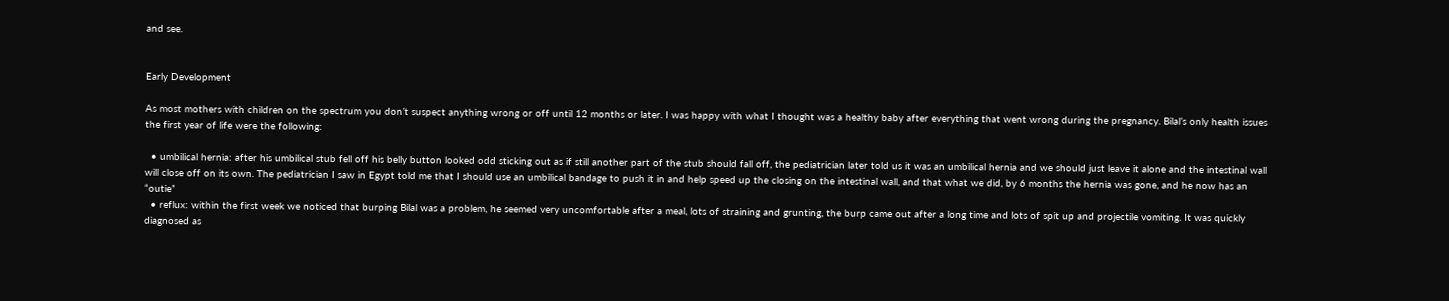and see.


Early Development

As most mothers with children on the spectrum you don’t suspect anything wrong or off until 12 months or later. I was happy with what I thought was a healthy baby after everything that went wrong during the pregnancy. Bilal’s only health issues the first year of life were the following:

  • umbilical hernia: after his umbilical stub fell off his belly button looked odd sticking out as if still another part of the stub should fall off, the pediatrician later told us it was an umbilical hernia and we should just leave it alone and the intestinal wall will close off on its own. The pediatrician I saw in Egypt told me that I should use an umbilical bandage to push it in and help speed up the closing on the intestinal wall, and that what we did, by 6 months the hernia was gone, and he now has an “outie”
  • reflux: within the first week we noticed that burping Bilal was a problem, he seemed very uncomfortable after a meal, lots of straining and grunting, the burp came out after a long time and lots of spit up and projectile vomiting. It was quickly diagnosed as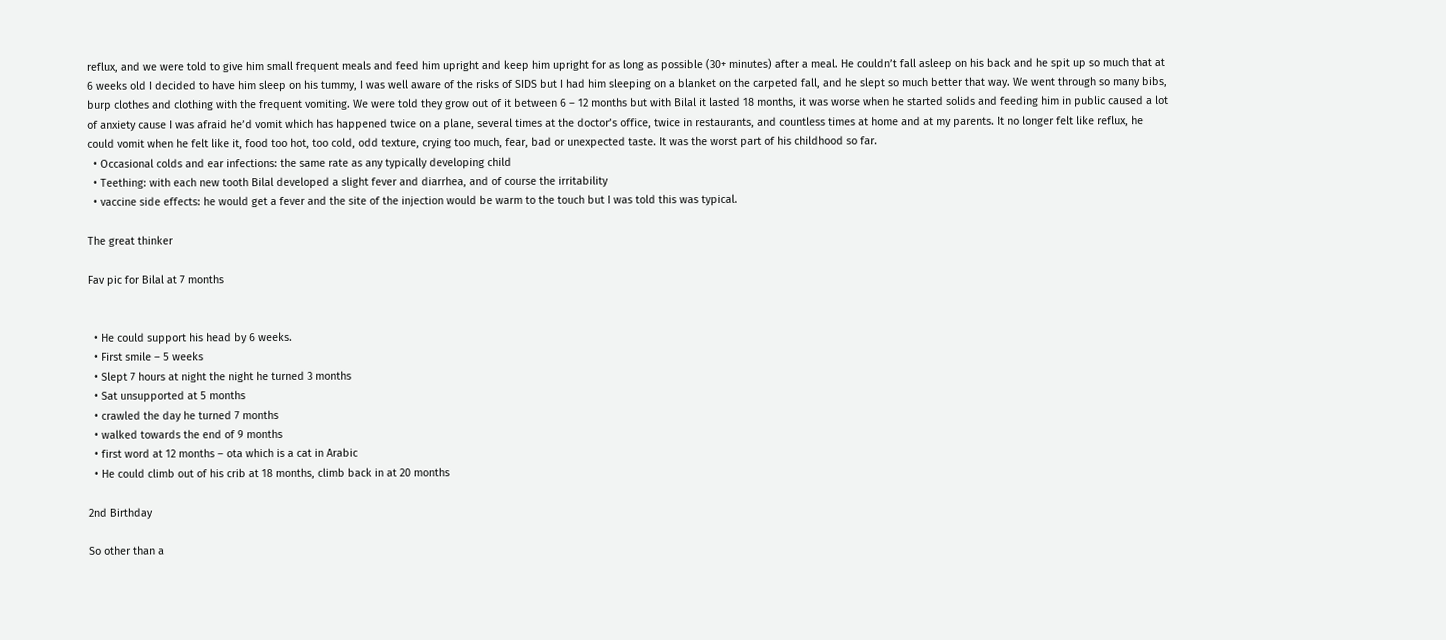reflux, and we were told to give him small frequent meals and feed him upright and keep him upright for as long as possible (30+ minutes) after a meal. He couldn’t fall asleep on his back and he spit up so much that at 6 weeks old I decided to have him sleep on his tummy, I was well aware of the risks of SIDS but I had him sleeping on a blanket on the carpeted fall, and he slept so much better that way. We went through so many bibs, burp clothes and clothing with the frequent vomiting. We were told they grow out of it between 6 – 12 months but with Bilal it lasted 18 months, it was worse when he started solids and feeding him in public caused a lot of anxiety cause I was afraid he’d vomit which has happened twice on a plane, several times at the doctor’s office, twice in restaurants, and countless times at home and at my parents. It no longer felt like reflux, he could vomit when he felt like it, food too hot, too cold, odd texture, crying too much, fear, bad or unexpected taste. It was the worst part of his childhood so far.
  • Occasional colds and ear infections: the same rate as any typically developing child
  • Teething: with each new tooth Bilal developed a slight fever and diarrhea, and of course the irritability
  • vaccine side effects: he would get a fever and the site of the injection would be warm to the touch but I was told this was typical.

The great thinker

Fav pic for Bilal at 7 months


  • He could support his head by 6 weeks.
  • First smile – 5 weeks
  • Slept 7 hours at night the night he turned 3 months
  • Sat unsupported at 5 months
  • crawled the day he turned 7 months
  • walked towards the end of 9 months
  • first word at 12 months – ota which is a cat in Arabic
  • He could climb out of his crib at 18 months, climb back in at 20 months

2nd Birthday

So other than a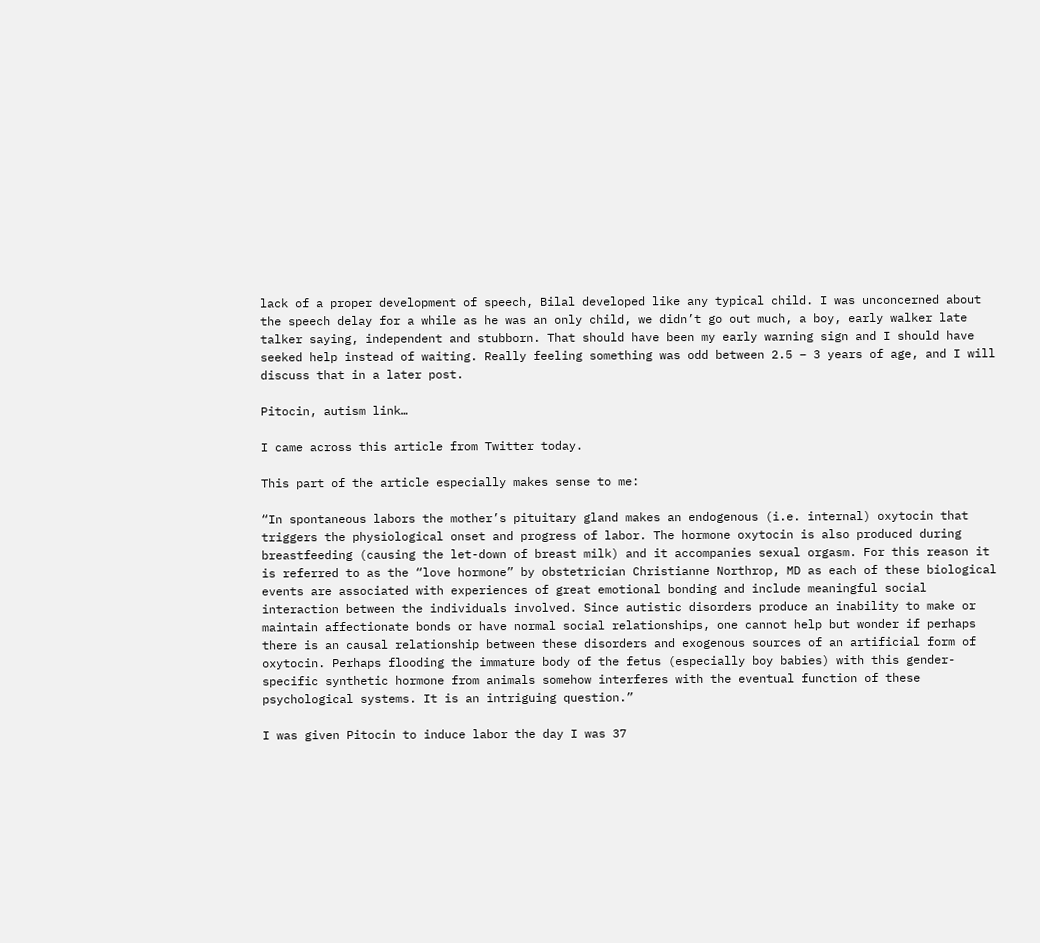lack of a proper development of speech, Bilal developed like any typical child. I was unconcerned about the speech delay for a while as he was an only child, we didn’t go out much, a boy, early walker late talker saying, independent and stubborn. That should have been my early warning sign and I should have seeked help instead of waiting. Really feeling something was odd between 2.5 – 3 years of age, and I will discuss that in a later post.

Pitocin, autism link…

I came across this article from Twitter today.

This part of the article especially makes sense to me:

“In spontaneous labors the mother’s pituitary gland makes an endogenous (i.e. internal) oxytocin that triggers the physiological onset and progress of labor. The hormone oxytocin is also produced during breastfeeding (causing the let-down of breast milk) and it accompanies sexual orgasm. For this reason it is referred to as the “love hormone” by obstetrician Christianne Northrop, MD as each of these biological events are associated with experiences of great emotional bonding and include meaningful social interaction between the individuals involved. Since autistic disorders produce an inability to make or maintain affectionate bonds or have normal social relationships, one cannot help but wonder if perhaps there is an causal relationship between these disorders and exogenous sources of an artificial form of oxytocin. Perhaps flooding the immature body of the fetus (especially boy babies) with this gender-specific synthetic hormone from animals somehow interferes with the eventual function of these psychological systems. It is an intriguing question.”

I was given Pitocin to induce labor the day I was 37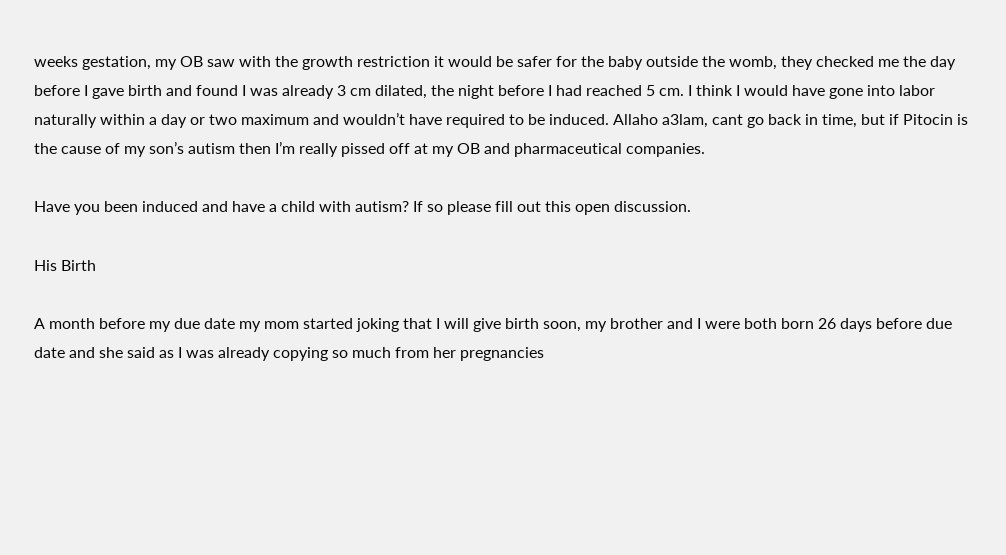weeks gestation, my OB saw with the growth restriction it would be safer for the baby outside the womb, they checked me the day before I gave birth and found I was already 3 cm dilated, the night before I had reached 5 cm. I think I would have gone into labor naturally within a day or two maximum and wouldn’t have required to be induced. Allaho a3lam, cant go back in time, but if Pitocin is the cause of my son’s autism then I’m really pissed off at my OB and pharmaceutical companies.

Have you been induced and have a child with autism? If so please fill out this open discussion.

His Birth

A month before my due date my mom started joking that I will give birth soon, my brother and I were both born 26 days before due date and she said as I was already copying so much from her pregnancies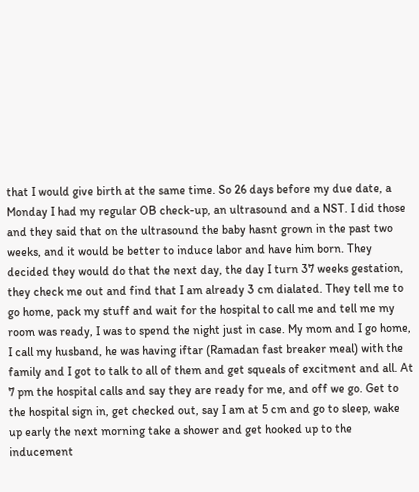that I would give birth at the same time. So 26 days before my due date, a Monday I had my regular OB check-up, an ultrasound and a NST. I did those and they said that on the ultrasound the baby hasnt grown in the past two weeks, and it would be better to induce labor and have him born. They decided they would do that the next day, the day I turn 37 weeks gestation, they check me out and find that I am already 3 cm dialated. They tell me to go home, pack my stuff and wait for the hospital to call me and tell me my room was ready, I was to spend the night just in case. My mom and I go home, I call my husband, he was having iftar (Ramadan fast breaker meal) with the family and I got to talk to all of them and get squeals of excitment and all. At 7 pm the hospital calls and say they are ready for me, and off we go. Get to the hospital sign in, get checked out, say I am at 5 cm and go to sleep, wake up early the next morning take a shower and get hooked up to the inducement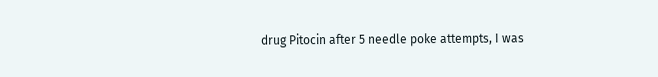drug Pitocin after 5 needle poke attempts, I was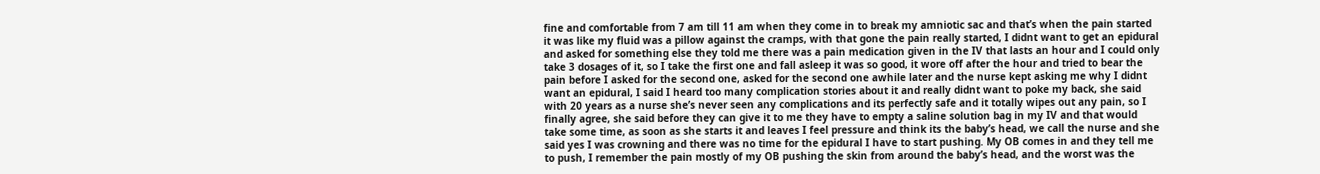fine and comfortable from 7 am till 11 am when they come in to break my amniotic sac and that’s when the pain started it was like my fluid was a pillow against the cramps, with that gone the pain really started, I didnt want to get an epidural and asked for something else they told me there was a pain medication given in the IV that lasts an hour and I could only take 3 dosages of it, so I take the first one and fall asleep it was so good, it wore off after the hour and tried to bear the pain before I asked for the second one, asked for the second one awhile later and the nurse kept asking me why I didnt want an epidural, I said I heard too many complication stories about it and really didnt want to poke my back, she said with 20 years as a nurse she’s never seen any complications and its perfectly safe and it totally wipes out any pain, so I finally agree, she said before they can give it to me they have to empty a saline solution bag in my IV and that would take some time, as soon as she starts it and leaves I feel pressure and think its the baby’s head, we call the nurse and she said yes I was crowning and there was no time for the epidural I have to start pushing. My OB comes in and they tell me to push, I remember the pain mostly of my OB pushing the skin from around the baby’s head, and the worst was the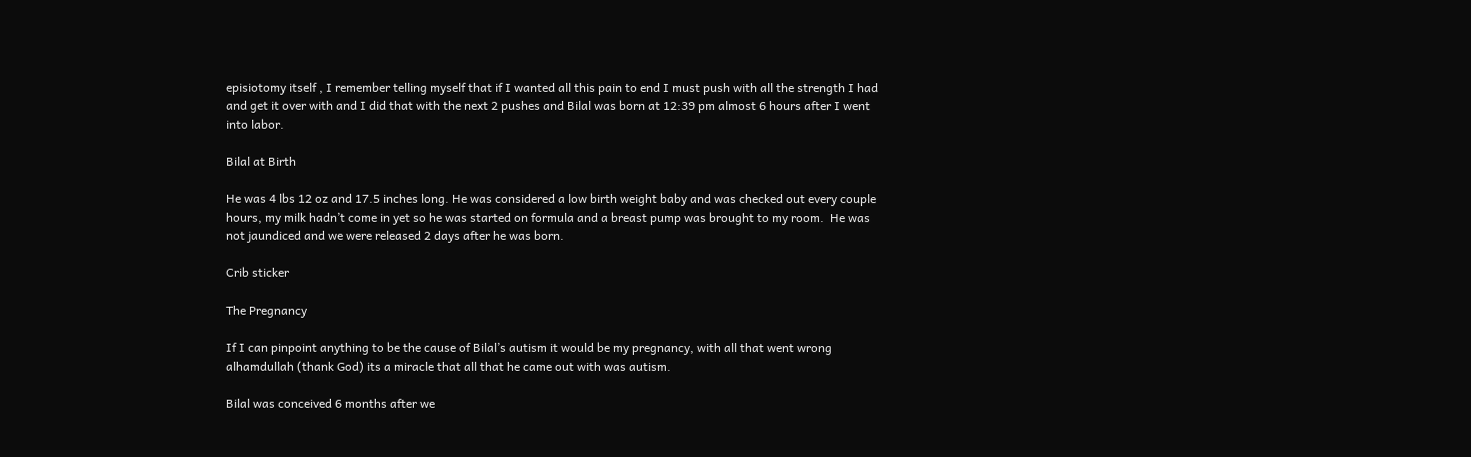episiotomy itself , I remember telling myself that if I wanted all this pain to end I must push with all the strength I had and get it over with and I did that with the next 2 pushes and Bilal was born at 12:39 pm almost 6 hours after I went into labor.

Bilal at Birth

He was 4 lbs 12 oz and 17.5 inches long. He was considered a low birth weight baby and was checked out every couple hours, my milk hadn’t come in yet so he was started on formula and a breast pump was brought to my room.  He was not jaundiced and we were released 2 days after he was born.

Crib sticker

The Pregnancy

If I can pinpoint anything to be the cause of Bilal’s autism it would be my pregnancy, with all that went wrong alhamdullah (thank God) its a miracle that all that he came out with was autism.

Bilal was conceived 6 months after we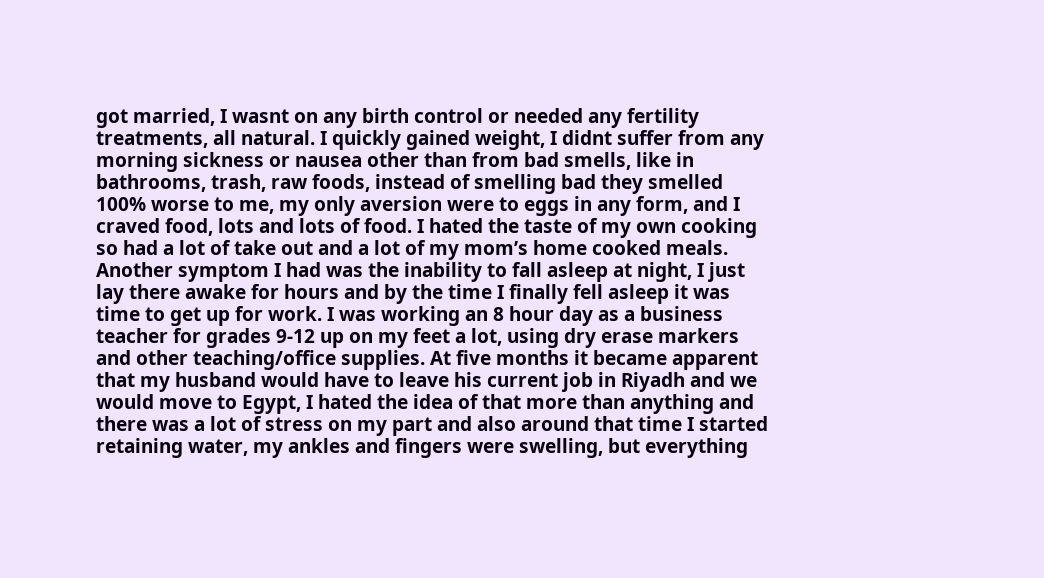got married, I wasnt on any birth control or needed any fertility treatments, all natural. I quickly gained weight, I didnt suffer from any morning sickness or nausea other than from bad smells, like in bathrooms, trash, raw foods, instead of smelling bad they smelled 100% worse to me, my only aversion were to eggs in any form, and I craved food, lots and lots of food. I hated the taste of my own cooking so had a lot of take out and a lot of my mom’s home cooked meals. Another symptom I had was the inability to fall asleep at night, I just lay there awake for hours and by the time I finally fell asleep it was time to get up for work. I was working an 8 hour day as a business teacher for grades 9-12 up on my feet a lot, using dry erase markers and other teaching/office supplies. At five months it became apparent that my husband would have to leave his current job in Riyadh and we would move to Egypt, I hated the idea of that more than anything and there was a lot of stress on my part and also around that time I started retaining water, my ankles and fingers were swelling, but everything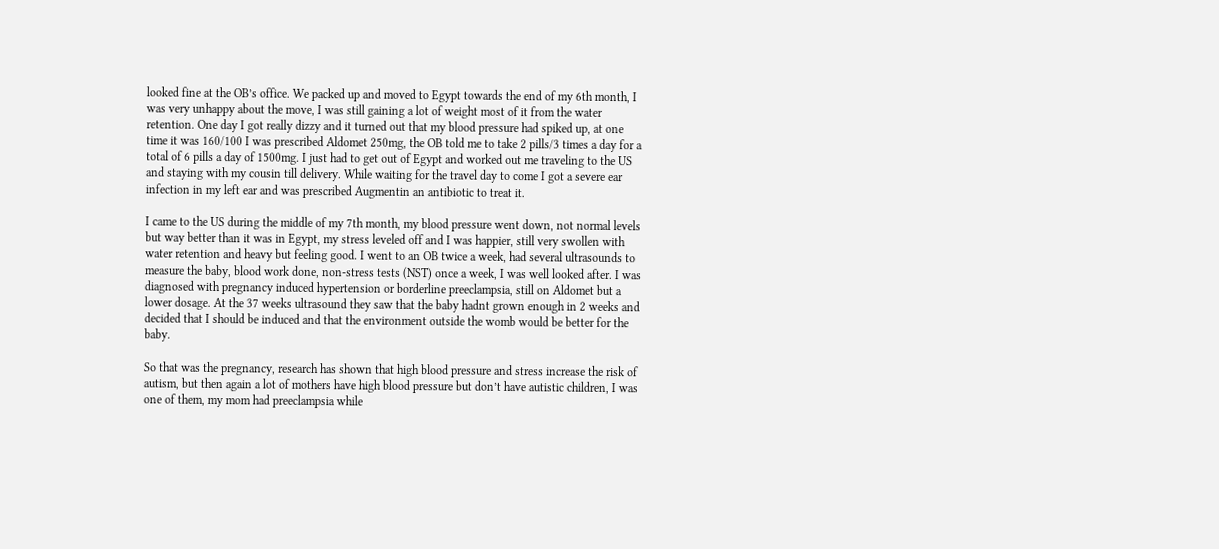looked fine at the OB’s office. We packed up and moved to Egypt towards the end of my 6th month, I was very unhappy about the move, I was still gaining a lot of weight most of it from the water retention. One day I got really dizzy and it turned out that my blood pressure had spiked up, at one time it was 160/100 I was prescribed Aldomet 250mg, the OB told me to take 2 pills/3 times a day for a total of 6 pills a day of 1500mg. I just had to get out of Egypt and worked out me traveling to the US and staying with my cousin till delivery. While waiting for the travel day to come I got a severe ear infection in my left ear and was prescribed Augmentin an antibiotic to treat it.

I came to the US during the middle of my 7th month, my blood pressure went down, not normal levels but way better than it was in Egypt, my stress leveled off and I was happier, still very swollen with water retention and heavy but feeling good. I went to an OB twice a week, had several ultrasounds to measure the baby, blood work done, non-stress tests (NST) once a week, I was well looked after. I was diagnosed with pregnancy induced hypertension or borderline preeclampsia, still on Aldomet but a lower dosage. At the 37 weeks ultrasound they saw that the baby hadnt grown enough in 2 weeks and decided that I should be induced and that the environment outside the womb would be better for the baby.

So that was the pregnancy, research has shown that high blood pressure and stress increase the risk of autism, but then again a lot of mothers have high blood pressure but don’t have autistic children, I was one of them, my mom had preeclampsia while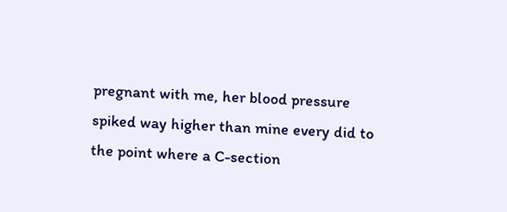pregnant with me, her blood pressure spiked way higher than mine every did to the point where a C-section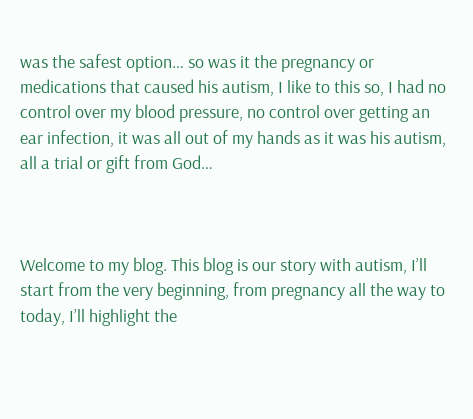was the safest option… so was it the pregnancy or medications that caused his autism, I like to this so, I had no control over my blood pressure, no control over getting an ear infection, it was all out of my hands as it was his autism, all a trial or gift from God…



Welcome to my blog. This blog is our story with autism, I’ll start from the very beginning, from pregnancy all the way to today, I’ll highlight the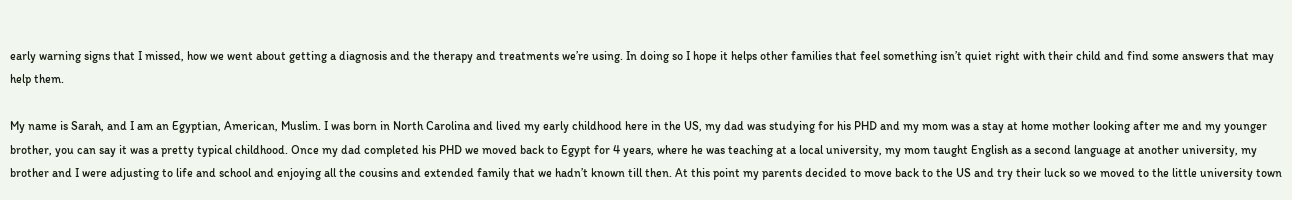early warning signs that I missed, how we went about getting a diagnosis and the therapy and treatments we’re using. In doing so I hope it helps other families that feel something isn’t quiet right with their child and find some answers that may help them.

My name is Sarah, and I am an Egyptian, American, Muslim. I was born in North Carolina and lived my early childhood here in the US, my dad was studying for his PHD and my mom was a stay at home mother looking after me and my younger brother, you can say it was a pretty typical childhood. Once my dad completed his PHD we moved back to Egypt for 4 years, where he was teaching at a local university, my mom taught English as a second language at another university, my brother and I were adjusting to life and school and enjoying all the cousins and extended family that we hadn’t known till then. At this point my parents decided to move back to the US and try their luck so we moved to the little university town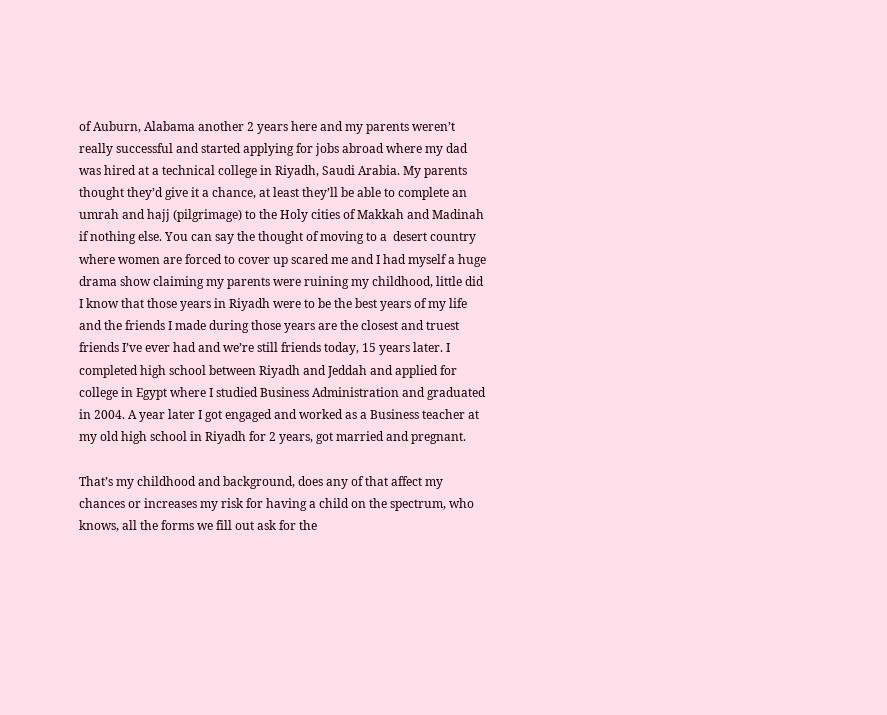of Auburn, Alabama another 2 years here and my parents weren’t really successful and started applying for jobs abroad where my dad was hired at a technical college in Riyadh, Saudi Arabia. My parents thought they’d give it a chance, at least they’ll be able to complete an umrah and hajj (pilgrimage) to the Holy cities of Makkah and Madinah if nothing else. You can say the thought of moving to a  desert country where women are forced to cover up scared me and I had myself a huge drama show claiming my parents were ruining my childhood, little did I know that those years in Riyadh were to be the best years of my life and the friends I made during those years are the closest and truest friends I’ve ever had and we’re still friends today, 15 years later. I completed high school between Riyadh and Jeddah and applied for college in Egypt where I studied Business Administration and graduated in 2004. A year later I got engaged and worked as a Business teacher at my old high school in Riyadh for 2 years, got married and pregnant.

That’s my childhood and background, does any of that affect my chances or increases my risk for having a child on the spectrum, who knows, all the forms we fill out ask for the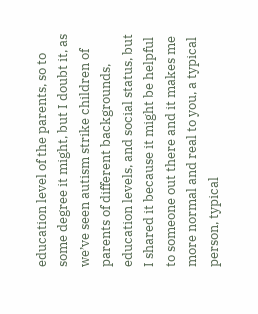education level of the parents, so to some degree it might, but I doubt it, as we’ve seen autism strike children of parents of different backgrounds, education levels, and social status, but I shared it because it might be helpful to someone out there and it makes me more normal and real to you, a typical person, typical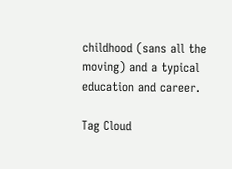childhood (sans all the moving) and a typical education and career.

Tag Cloud